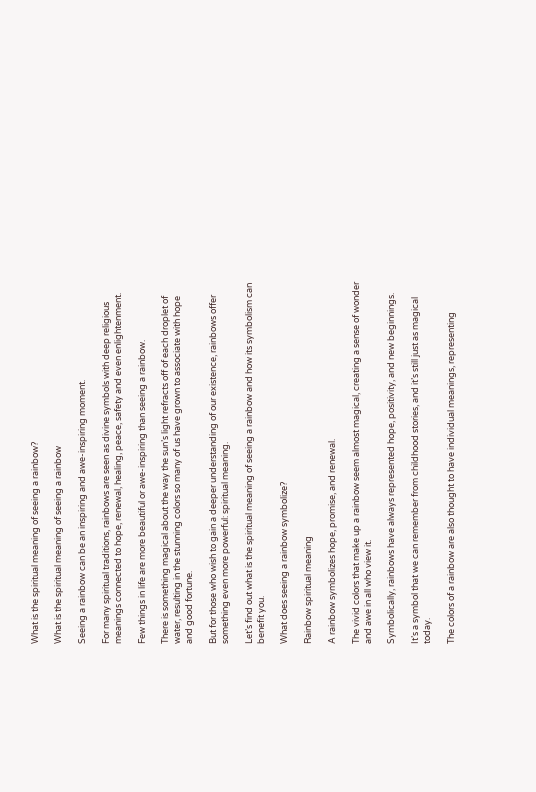What is the spiritual meaning of seeing a rainbow?

What is the spiritual meaning of seeing a rainbow

Seeing a rainbow can be an inspiring and awe-inspiring moment.

For many spiritual traditions, rainbows are seen as divine symbols with deep religious meanings connected to hope, renewal, healing, peace, safety and even enlightenment.

Few things in life are more beautiful or awe-inspiring than seeing a rainbow.

There is something magical about the way the sun’s light refracts off of each droplet of water, resulting in the stunning colors so many of us have grown to associate with hope and good fortune.

But for those who wish to gain a deeper understanding of our existence, rainbows offer something even more powerful: spiritual meaning.

Let’s find out what is the spiritual meaning of seeing a rainbow and how its symbolism can benefit you.

What does seeing a rainbow symbolize?

Rainbow spiritual meaning

A rainbow symbolizes hope, promise, and renewal.

The vivid colors that make up a rainbow seem almost magical, creating a sense of wonder and awe in all who view it.

Symbolically, rainbows have always represented hope, positivity, and new beginnings.

It’s a symbol that we can remember from childhood stories, and it’s still just as magical today.

The colors of a rainbow are also thought to have individual meanings, representing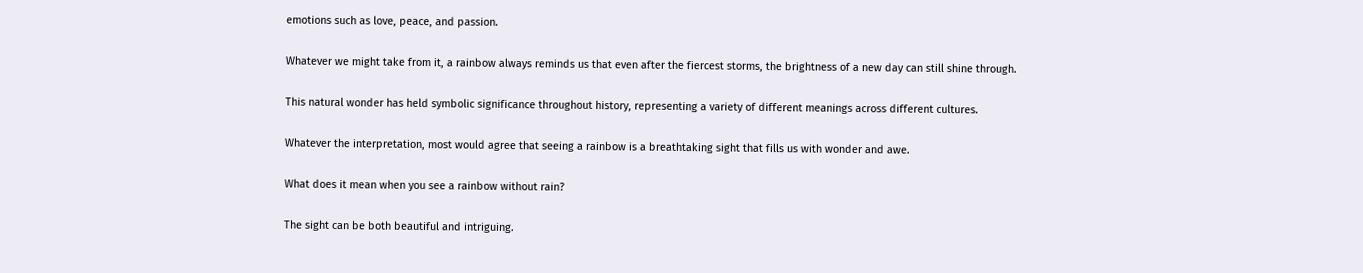emotions such as love, peace, and passion.

Whatever we might take from it, a rainbow always reminds us that even after the fiercest storms, the brightness of a new day can still shine through.

This natural wonder has held symbolic significance throughout history, representing a variety of different meanings across different cultures.

Whatever the interpretation, most would agree that seeing a rainbow is a breathtaking sight that fills us with wonder and awe.

What does it mean when you see a rainbow without rain?

The sight can be both beautiful and intriguing.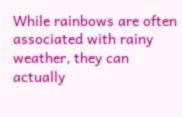While rainbows are often associated with rainy weather, they can actually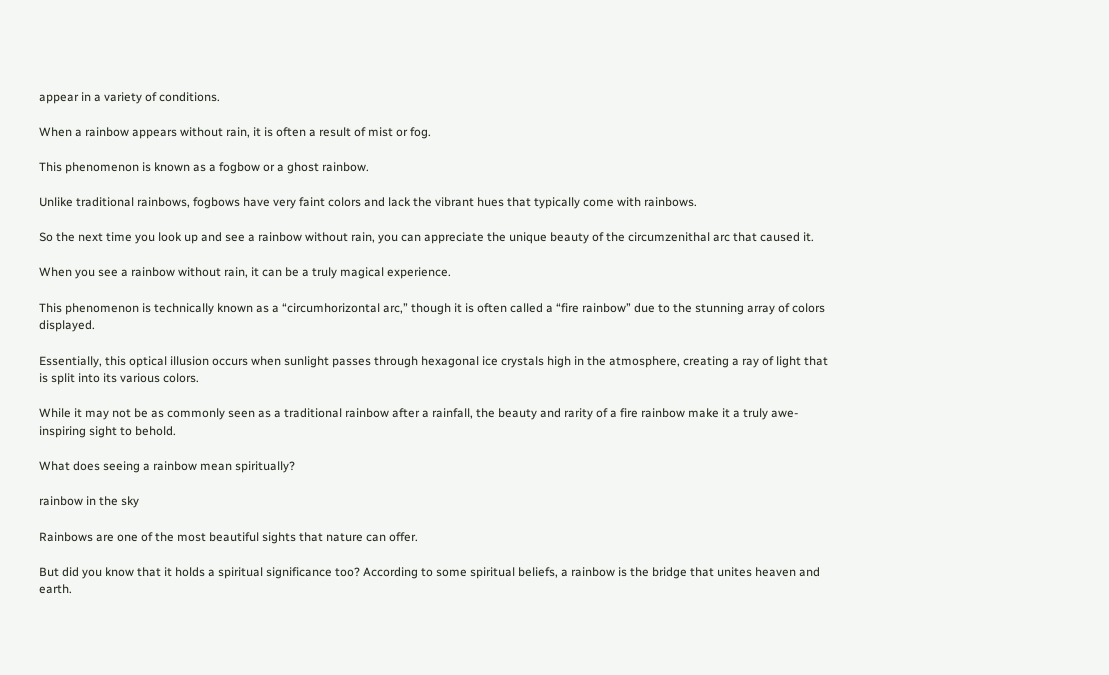appear in a variety of conditions.

When a rainbow appears without rain, it is often a result of mist or fog.

This phenomenon is known as a fogbow or a ghost rainbow.

Unlike traditional rainbows, fogbows have very faint colors and lack the vibrant hues that typically come with rainbows.

So the next time you look up and see a rainbow without rain, you can appreciate the unique beauty of the circumzenithal arc that caused it.

When you see a rainbow without rain, it can be a truly magical experience.

This phenomenon is technically known as a “circumhorizontal arc,” though it is often called a “fire rainbow” due to the stunning array of colors displayed.

Essentially, this optical illusion occurs when sunlight passes through hexagonal ice crystals high in the atmosphere, creating a ray of light that is split into its various colors.

While it may not be as commonly seen as a traditional rainbow after a rainfall, the beauty and rarity of a fire rainbow make it a truly awe-inspiring sight to behold.

What does seeing a rainbow mean spiritually?

rainbow in the sky

Rainbows are one of the most beautiful sights that nature can offer.

But did you know that it holds a spiritual significance too? According to some spiritual beliefs, a rainbow is the bridge that unites heaven and earth.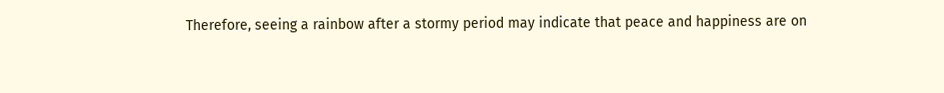Therefore, seeing a rainbow after a stormy period may indicate that peace and happiness are on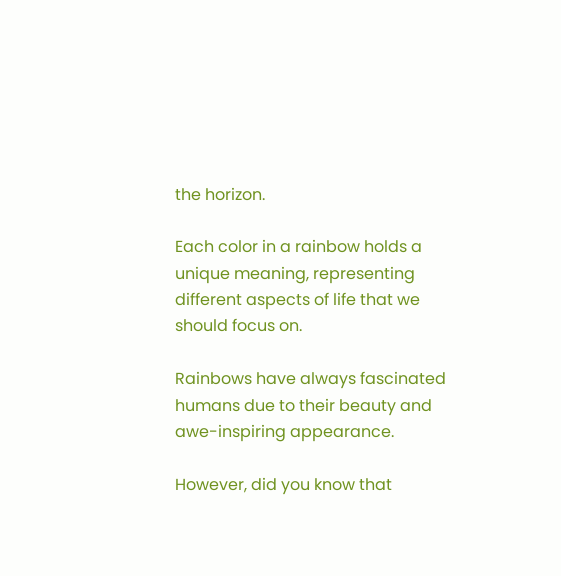the horizon.

Each color in a rainbow holds a unique meaning, representing different aspects of life that we should focus on.

Rainbows have always fascinated humans due to their beauty and awe-inspiring appearance.

However, did you know that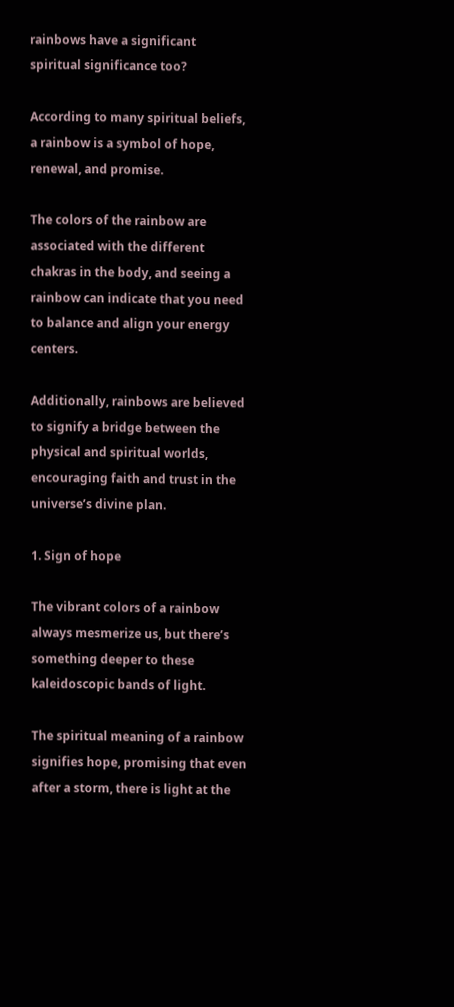rainbows have a significant spiritual significance too?

According to many spiritual beliefs, a rainbow is a symbol of hope, renewal, and promise.

The colors of the rainbow are associated with the different chakras in the body, and seeing a rainbow can indicate that you need to balance and align your energy centers.

Additionally, rainbows are believed to signify a bridge between the physical and spiritual worlds, encouraging faith and trust in the universe’s divine plan.

1. Sign of hope

The vibrant colors of a rainbow always mesmerize us, but there’s something deeper to these kaleidoscopic bands of light.

The spiritual meaning of a rainbow signifies hope, promising that even after a storm, there is light at the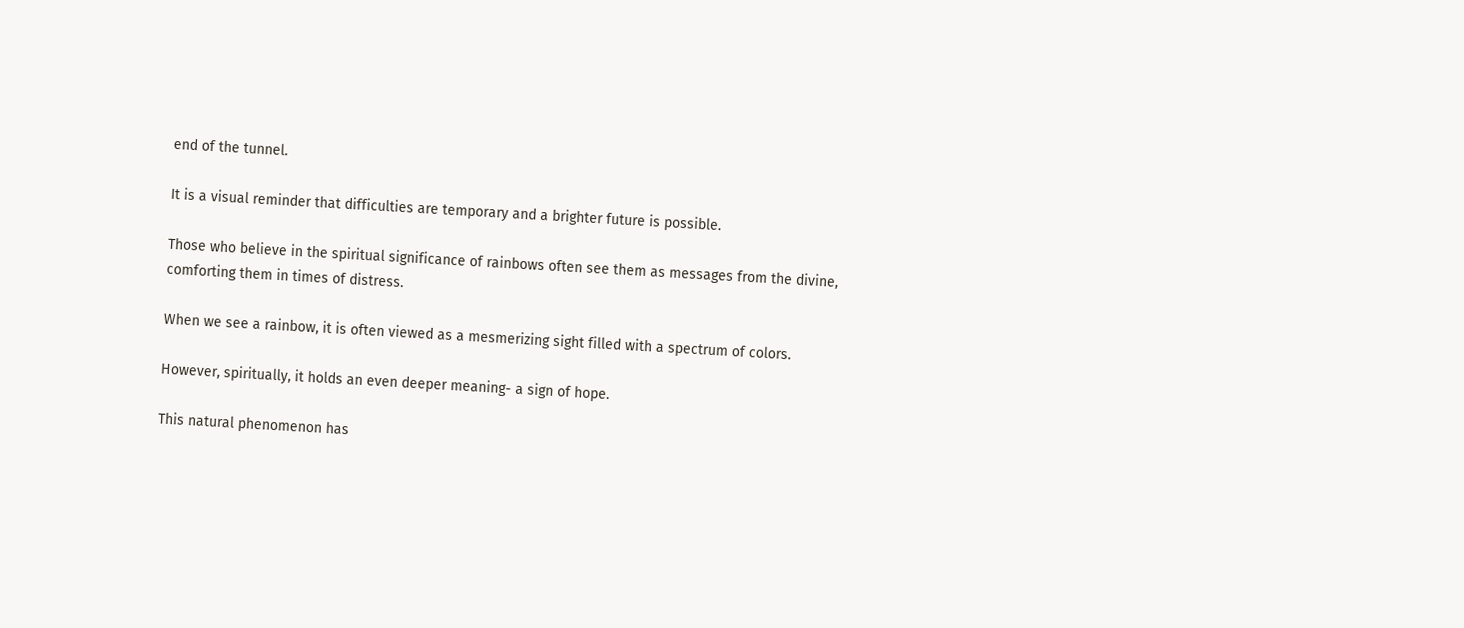end of the tunnel.

It is a visual reminder that difficulties are temporary and a brighter future is possible.

Those who believe in the spiritual significance of rainbows often see them as messages from the divine, comforting them in times of distress.

When we see a rainbow, it is often viewed as a mesmerizing sight filled with a spectrum of colors.

However, spiritually, it holds an even deeper meaning- a sign of hope.

This natural phenomenon has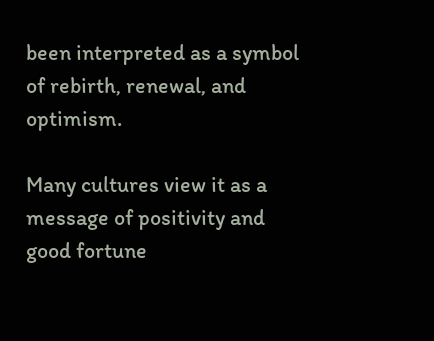been interpreted as a symbol of rebirth, renewal, and optimism.

Many cultures view it as a message of positivity and good fortune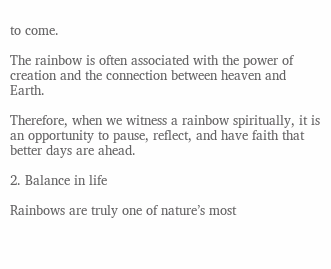to come.

The rainbow is often associated with the power of creation and the connection between heaven and Earth.

Therefore, when we witness a rainbow spiritually, it is an opportunity to pause, reflect, and have faith that better days are ahead.

2. Balance in life

Rainbows are truly one of nature’s most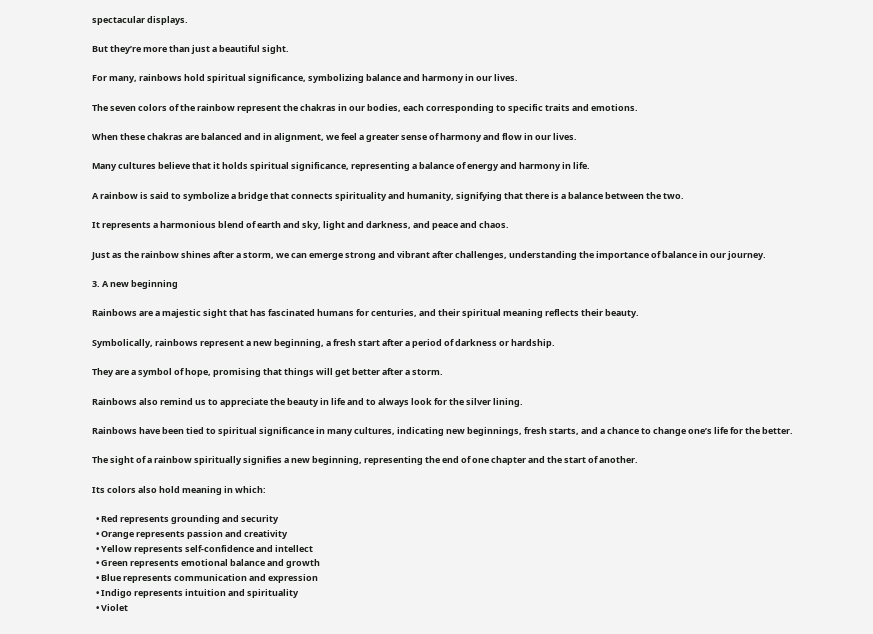spectacular displays.

But they’re more than just a beautiful sight.

For many, rainbows hold spiritual significance, symbolizing balance and harmony in our lives.

The seven colors of the rainbow represent the chakras in our bodies, each corresponding to specific traits and emotions.

When these chakras are balanced and in alignment, we feel a greater sense of harmony and flow in our lives.

Many cultures believe that it holds spiritual significance, representing a balance of energy and harmony in life.

A rainbow is said to symbolize a bridge that connects spirituality and humanity, signifying that there is a balance between the two.

It represents a harmonious blend of earth and sky, light and darkness, and peace and chaos.

Just as the rainbow shines after a storm, we can emerge strong and vibrant after challenges, understanding the importance of balance in our journey.

3. A new beginning

Rainbows are a majestic sight that has fascinated humans for centuries, and their spiritual meaning reflects their beauty.

Symbolically, rainbows represent a new beginning, a fresh start after a period of darkness or hardship.

They are a symbol of hope, promising that things will get better after a storm.

Rainbows also remind us to appreciate the beauty in life and to always look for the silver lining.

Rainbows have been tied to spiritual significance in many cultures, indicating new beginnings, fresh starts, and a chance to change one’s life for the better.

The sight of a rainbow spiritually signifies a new beginning, representing the end of one chapter and the start of another.

Its colors also hold meaning in which:

  • Red represents grounding and security
  • Orange represents passion and creativity
  • Yellow represents self-confidence and intellect
  • Green represents emotional balance and growth
  • Blue represents communication and expression
  • Indigo represents intuition and spirituality
  • Violet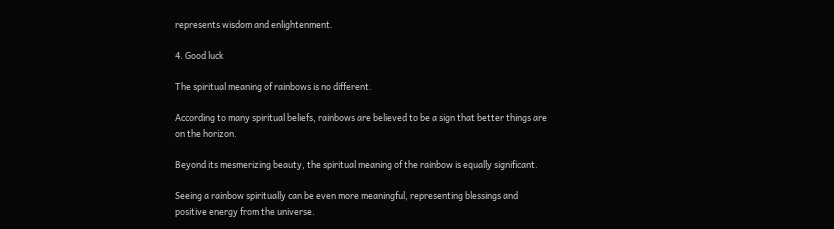represents wisdom and enlightenment.

4. Good luck

The spiritual meaning of rainbows is no different.

According to many spiritual beliefs, rainbows are believed to be a sign that better things are on the horizon.

Beyond its mesmerizing beauty, the spiritual meaning of the rainbow is equally significant.

Seeing a rainbow spiritually can be even more meaningful, representing blessings and positive energy from the universe.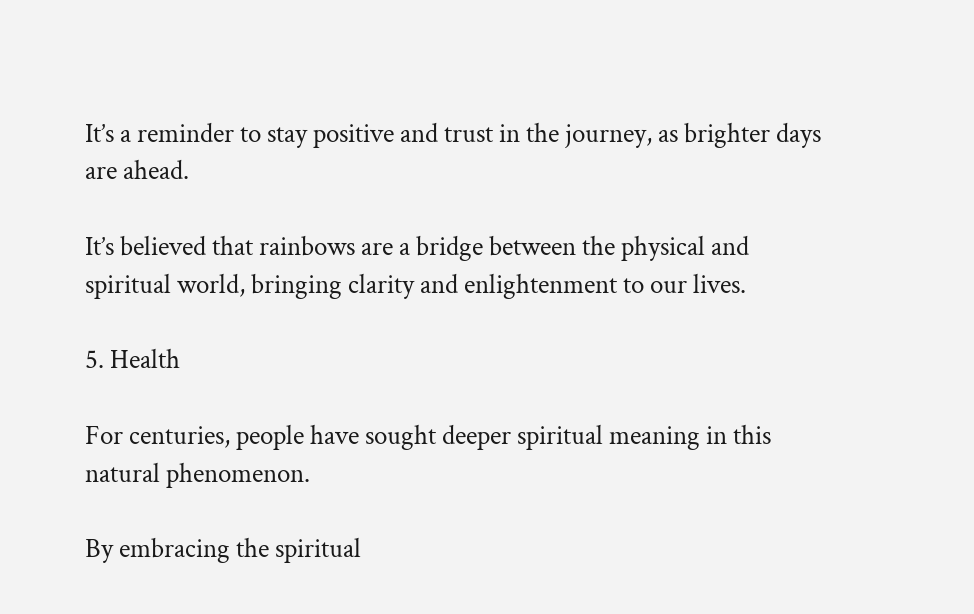It’s a reminder to stay positive and trust in the journey, as brighter days are ahead.

It’s believed that rainbows are a bridge between the physical and spiritual world, bringing clarity and enlightenment to our lives.

5. Health

For centuries, people have sought deeper spiritual meaning in this natural phenomenon.

By embracing the spiritual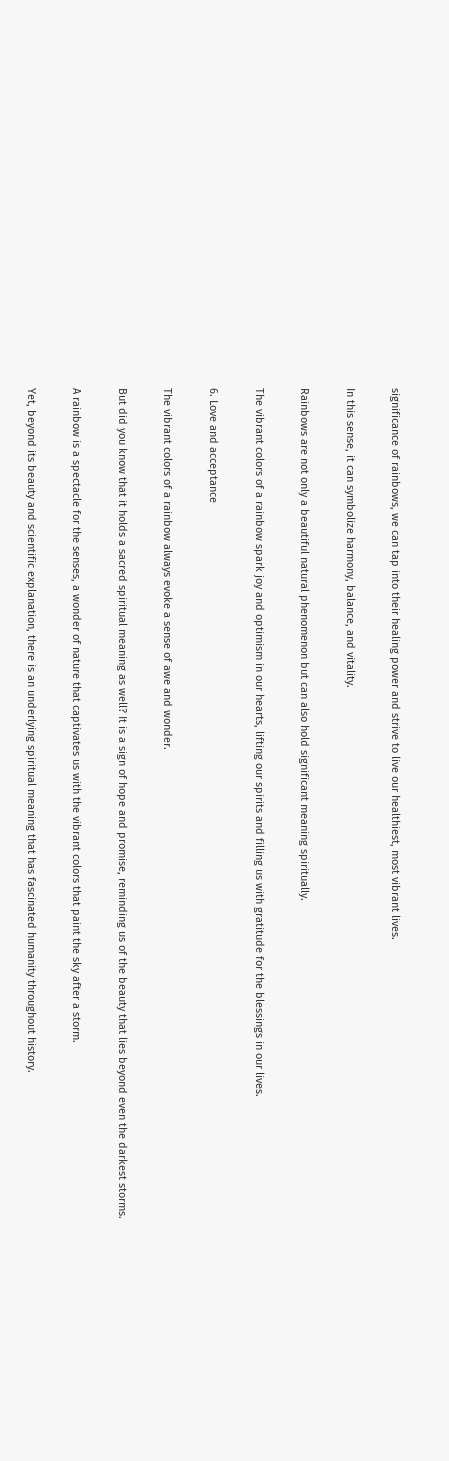significance of rainbows, we can tap into their healing power and strive to live our healthiest, most vibrant lives.

In this sense, it can symbolize harmony, balance, and vitality.

Rainbows are not only a beautiful natural phenomenon but can also hold significant meaning spiritually.

The vibrant colors of a rainbow spark joy and optimism in our hearts, lifting our spirits and filling us with gratitude for the blessings in our lives.

6. Love and acceptance

The vibrant colors of a rainbow always evoke a sense of awe and wonder.

But did you know that it holds a sacred spiritual meaning as well? It is a sign of hope and promise, reminding us of the beauty that lies beyond even the darkest storms.

A rainbow is a spectacle for the senses, a wonder of nature that captivates us with the vibrant colors that paint the sky after a storm.

Yet, beyond its beauty and scientific explanation, there is an underlying spiritual meaning that has fascinated humanity throughout history.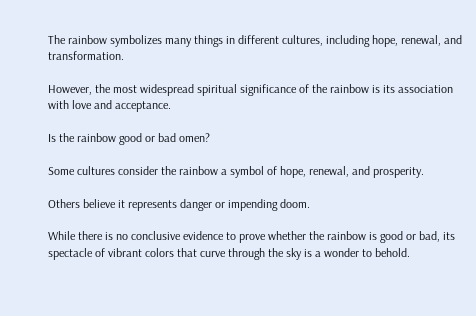The rainbow symbolizes many things in different cultures, including hope, renewal, and transformation.

However, the most widespread spiritual significance of the rainbow is its association with love and acceptance.

Is the rainbow good or bad omen?

Some cultures consider the rainbow a symbol of hope, renewal, and prosperity.

Others believe it represents danger or impending doom.

While there is no conclusive evidence to prove whether the rainbow is good or bad, its spectacle of vibrant colors that curve through the sky is a wonder to behold.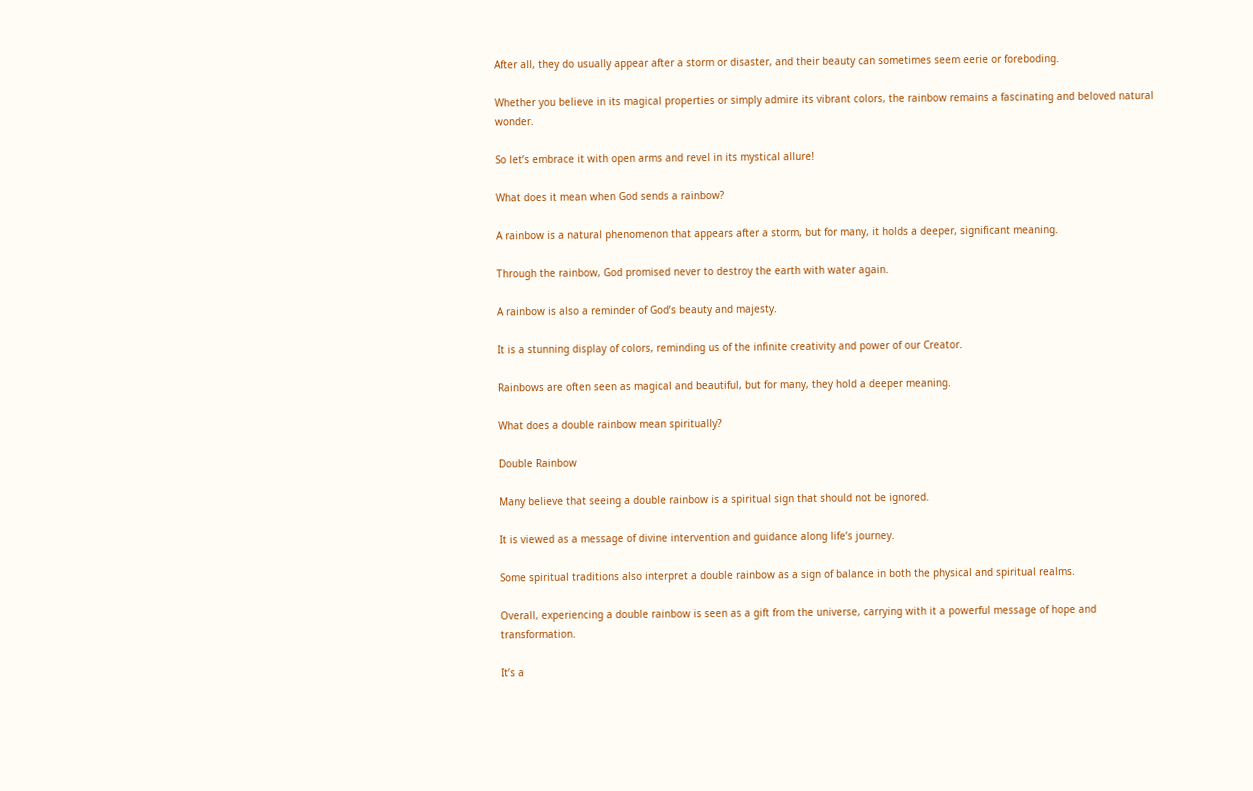After all, they do usually appear after a storm or disaster, and their beauty can sometimes seem eerie or foreboding.

Whether you believe in its magical properties or simply admire its vibrant colors, the rainbow remains a fascinating and beloved natural wonder.

So let’s embrace it with open arms and revel in its mystical allure!

What does it mean when God sends a rainbow?

A rainbow is a natural phenomenon that appears after a storm, but for many, it holds a deeper, significant meaning.

Through the rainbow, God promised never to destroy the earth with water again.

A rainbow is also a reminder of God’s beauty and majesty.

It is a stunning display of colors, reminding us of the infinite creativity and power of our Creator.

Rainbows are often seen as magical and beautiful, but for many, they hold a deeper meaning.

What does a double rainbow mean spiritually?

Double Rainbow

Many believe that seeing a double rainbow is a spiritual sign that should not be ignored.

It is viewed as a message of divine intervention and guidance along life’s journey.

Some spiritual traditions also interpret a double rainbow as a sign of balance in both the physical and spiritual realms.

Overall, experiencing a double rainbow is seen as a gift from the universe, carrying with it a powerful message of hope and transformation.

It’s a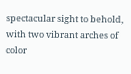spectacular sight to behold, with two vibrant arches of color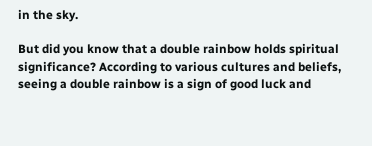in the sky.

But did you know that a double rainbow holds spiritual significance? According to various cultures and beliefs, seeing a double rainbow is a sign of good luck and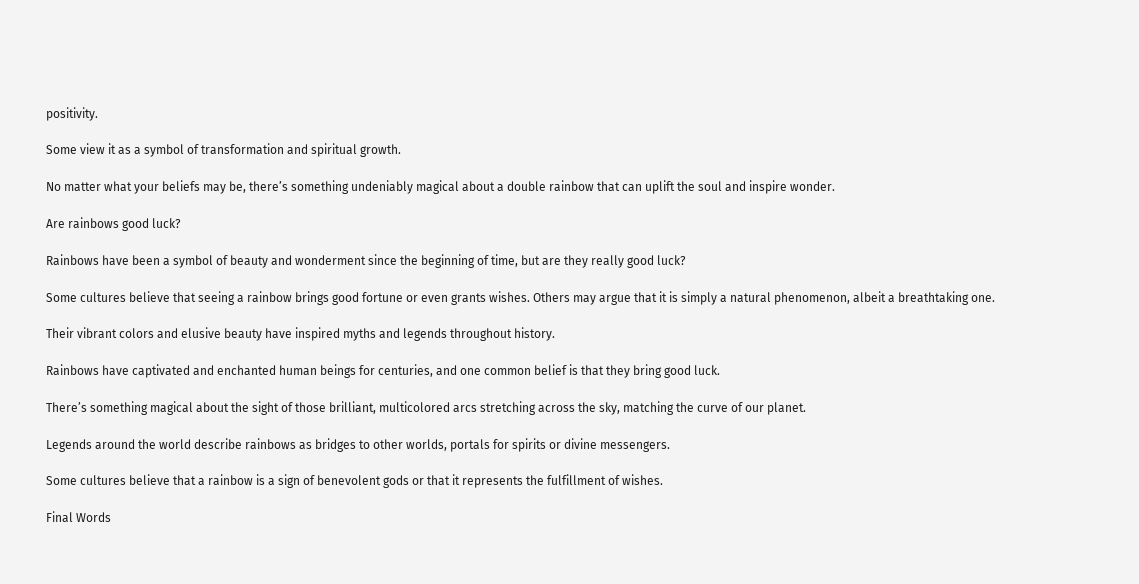positivity.

Some view it as a symbol of transformation and spiritual growth.

No matter what your beliefs may be, there’s something undeniably magical about a double rainbow that can uplift the soul and inspire wonder.

Are rainbows good luck?

Rainbows have been a symbol of beauty and wonderment since the beginning of time, but are they really good luck?

Some cultures believe that seeing a rainbow brings good fortune or even grants wishes. Others may argue that it is simply a natural phenomenon, albeit a breathtaking one.

Their vibrant colors and elusive beauty have inspired myths and legends throughout history.

Rainbows have captivated and enchanted human beings for centuries, and one common belief is that they bring good luck.

There’s something magical about the sight of those brilliant, multicolored arcs stretching across the sky, matching the curve of our planet.

Legends around the world describe rainbows as bridges to other worlds, portals for spirits or divine messengers.

Some cultures believe that a rainbow is a sign of benevolent gods or that it represents the fulfillment of wishes.

Final Words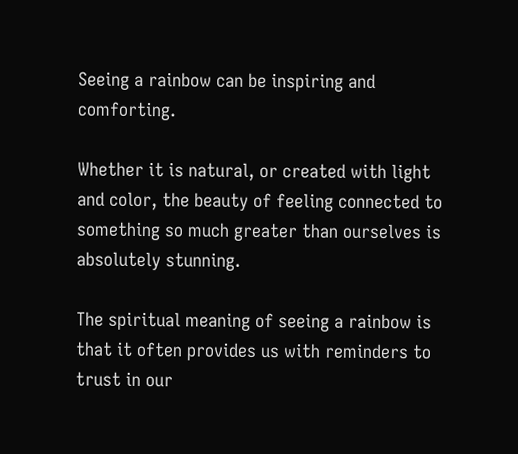Seeing a rainbow can be inspiring and comforting.

Whether it is natural, or created with light and color, the beauty of feeling connected to something so much greater than ourselves is absolutely stunning.

The spiritual meaning of seeing a rainbow is that it often provides us with reminders to trust in our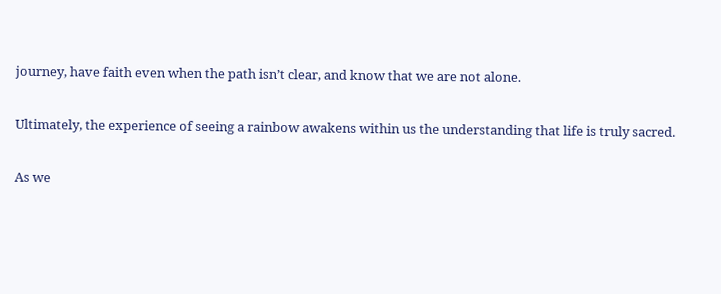journey, have faith even when the path isn’t clear, and know that we are not alone.

Ultimately, the experience of seeing a rainbow awakens within us the understanding that life is truly sacred.

As we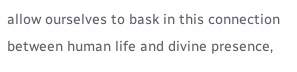allow ourselves to bask in this connection between human life and divine presence,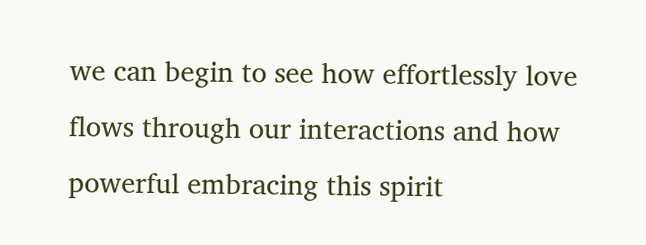we can begin to see how effortlessly love flows through our interactions and how powerful embracing this spirit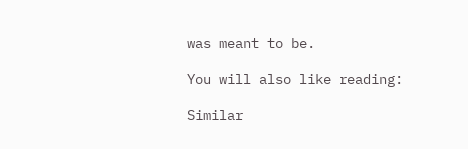was meant to be.

You will also like reading:

Similar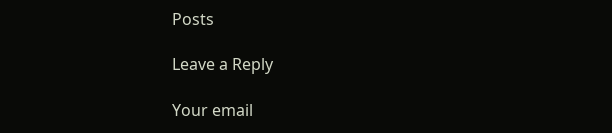Posts

Leave a Reply

Your email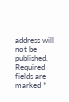address will not be published. Required fields are marked *